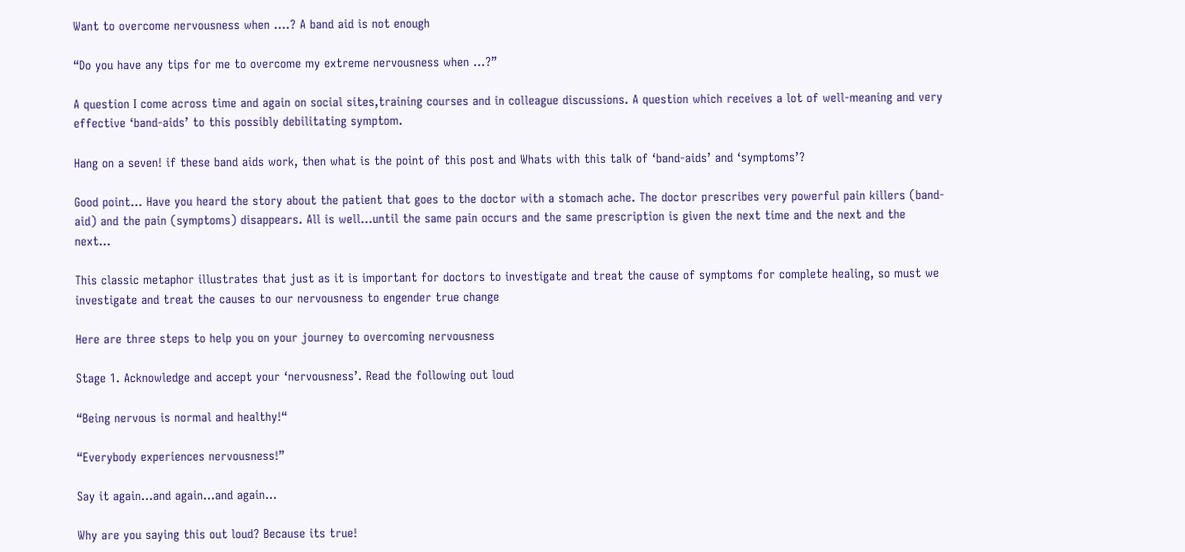Want to overcome nervousness when ….? A band aid is not enough

“Do you have any tips for me to overcome my extreme nervousness when …?”

A question I come across time and again on social sites,training courses and in colleague discussions. A question which receives a lot of well-meaning and very effective ‘band-aids’ to this possibly debilitating symptom.

Hang on a seven! if these band aids work, then what is the point of this post and Whats with this talk of ‘band-aids’ and ‘symptoms’?

Good point… Have you heard the story about the patient that goes to the doctor with a stomach ache. The doctor prescribes very powerful pain killers (band-aid) and the pain (symptoms) disappears. All is well…until the same pain occurs and the same prescription is given the next time and the next and the next…

This classic metaphor illustrates that just as it is important for doctors to investigate and treat the cause of symptoms for complete healing, so must we investigate and treat the causes to our nervousness to engender true change

Here are three steps to help you on your journey to overcoming nervousness

Stage 1. Acknowledge and accept your ‘nervousness’. Read the following out loud

“Being nervous is normal and healthy!“

“Everybody experiences nervousness!”

Say it again…and again…and again…

Why are you saying this out loud? Because its true!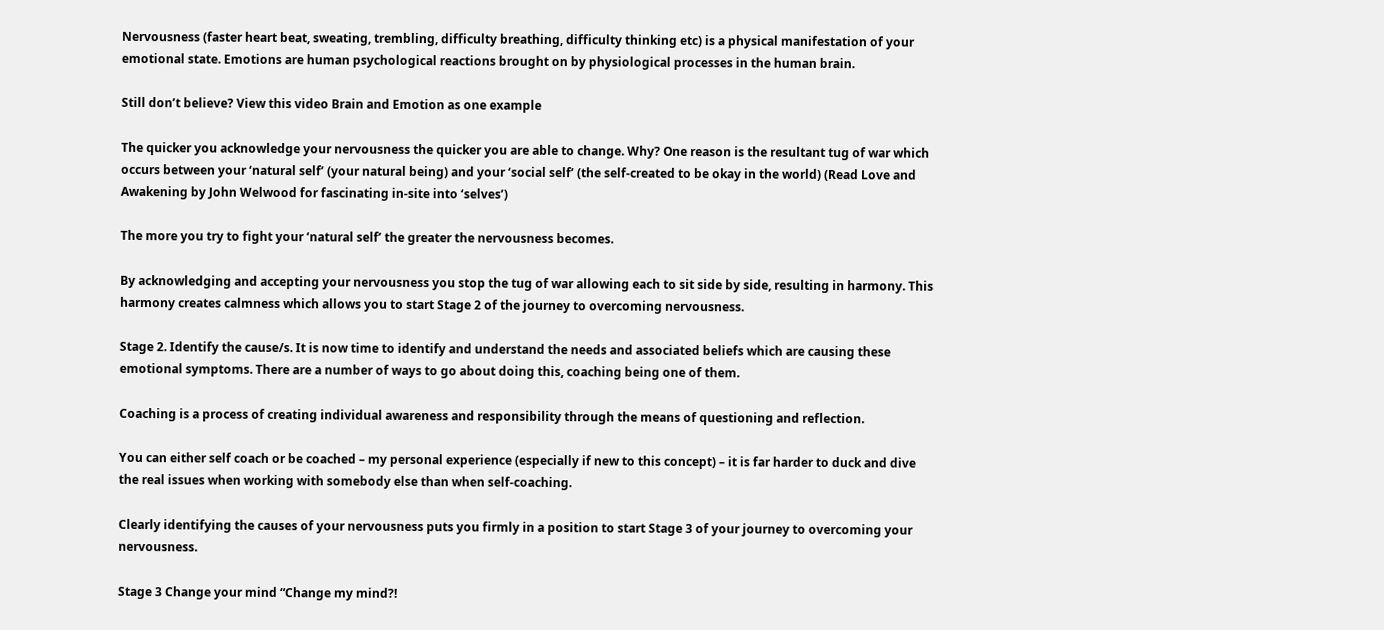Nervousness (faster heart beat, sweating, trembling, difficulty breathing, difficulty thinking etc) is a physical manifestation of your emotional state. Emotions are human psychological reactions brought on by physiological processes in the human brain.

Still don’t believe? View this video Brain and Emotion as one example

The quicker you acknowledge your nervousness the quicker you are able to change. Why? One reason is the resultant tug of war which occurs between your ‘natural self’ (your natural being) and your ‘social self’ (the self-created to be okay in the world) (Read Love and Awakening by John Welwood for fascinating in-site into ‘selves’)

The more you try to fight your ‘natural self’ the greater the nervousness becomes.

By acknowledging and accepting your nervousness you stop the tug of war allowing each to sit side by side, resulting in harmony. This harmony creates calmness which allows you to start Stage 2 of the journey to overcoming nervousness.

Stage 2. Identify the cause/s. It is now time to identify and understand the needs and associated beliefs which are causing these emotional symptoms. There are a number of ways to go about doing this, coaching being one of them.

Coaching is a process of creating individual awareness and responsibility through the means of questioning and reflection.

You can either self coach or be coached – my personal experience (especially if new to this concept) – it is far harder to duck and dive the real issues when working with somebody else than when self-coaching.

Clearly identifying the causes of your nervousness puts you firmly in a position to start Stage 3 of your journey to overcoming your nervousness.

Stage 3 Change your mind “Change my mind?!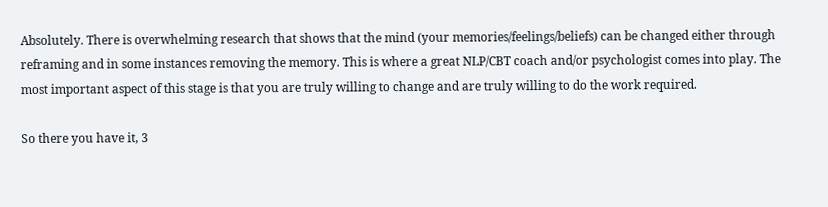Absolutely. There is overwhelming research that shows that the mind (your memories/feelings/beliefs) can be changed either through reframing and in some instances removing the memory. This is where a great NLP/CBT coach and/or psychologist comes into play. The most important aspect of this stage is that you are truly willing to change and are truly willing to do the work required.

So there you have it, 3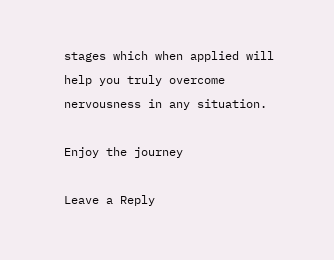stages which when applied will help you truly overcome nervousness in any situation.

Enjoy the journey

Leave a Reply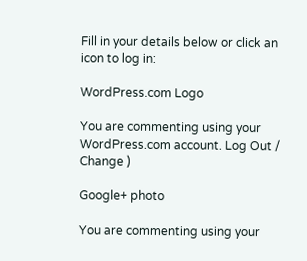Fill in your details below or click an icon to log in:

WordPress.com Logo

You are commenting using your WordPress.com account. Log Out /  Change )

Google+ photo

You are commenting using your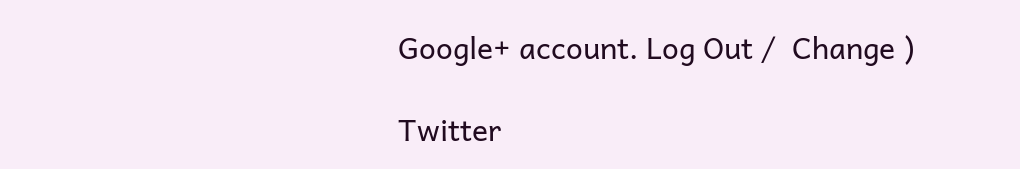Google+ account. Log Out /  Change )

Twitter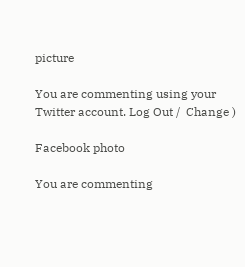picture

You are commenting using your Twitter account. Log Out /  Change )

Facebook photo

You are commenting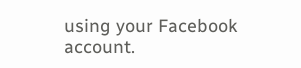using your Facebook account.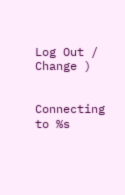Log Out /  Change )


Connecting to %s